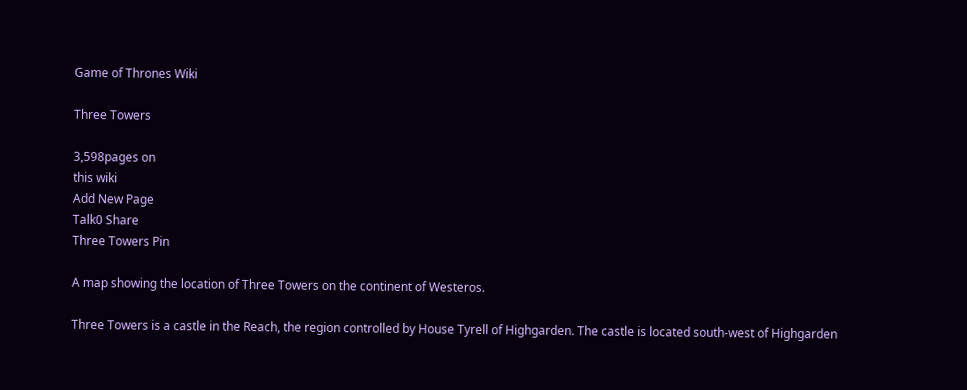Game of Thrones Wiki

Three Towers

3,598pages on
this wiki
Add New Page
Talk0 Share
Three Towers Pin

A map showing the location of Three Towers on the continent of Westeros.

Three Towers is a castle in the Reach, the region controlled by House Tyrell of Highgarden. The castle is located south-west of Highgarden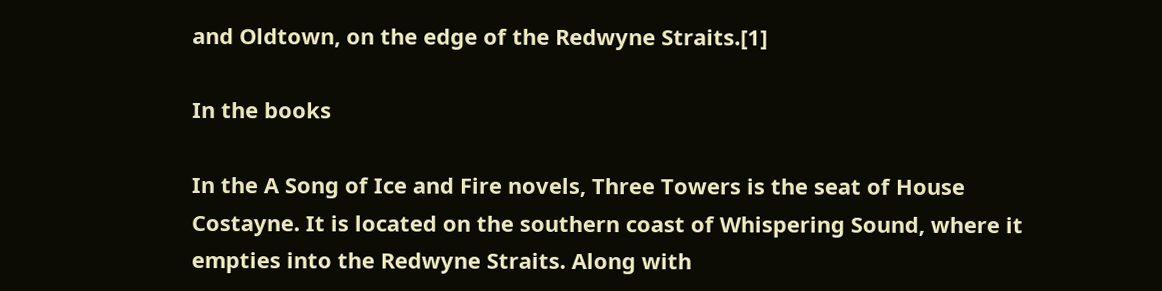and Oldtown, on the edge of the Redwyne Straits.[1]

In the books

In the A Song of Ice and Fire novels, Three Towers is the seat of House Costayne. It is located on the southern coast of Whispering Sound, where it empties into the Redwyne Straits. Along with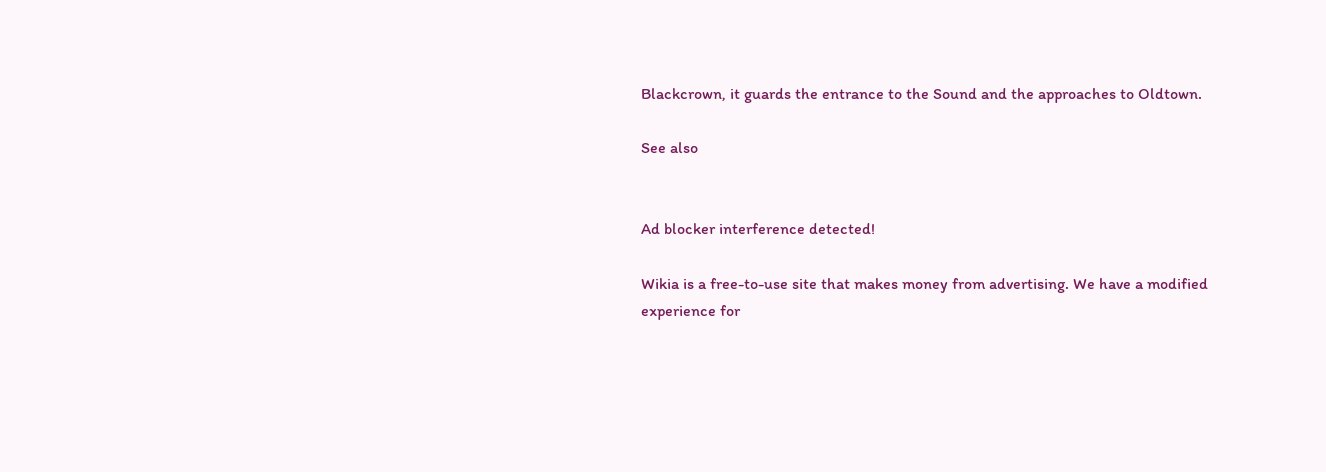Blackcrown, it guards the entrance to the Sound and the approaches to Oldtown.

See also


Ad blocker interference detected!

Wikia is a free-to-use site that makes money from advertising. We have a modified experience for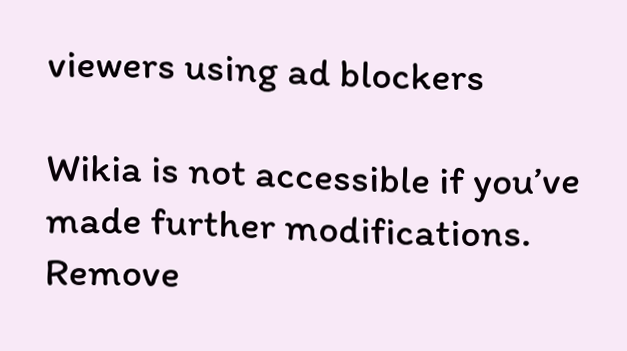viewers using ad blockers

Wikia is not accessible if you’ve made further modifications. Remove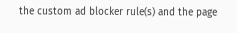the custom ad blocker rule(s) and the page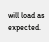will load as expected.